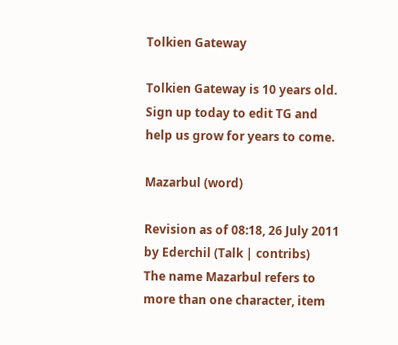Tolkien Gateway

Tolkien Gateway is 10 years old. Sign up today to edit TG and help us grow for years to come.

Mazarbul (word)

Revision as of 08:18, 26 July 2011 by Ederchil (Talk | contribs)
The name Mazarbul refers to more than one character, item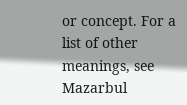or concept. For a list of other meanings, see Mazarbul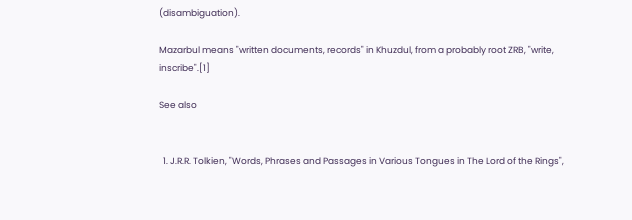(disambiguation).

Mazarbul means "written documents, records" in Khuzdul, from a probably root ZRB, "write, inscribe".[1]

See also


  1. J.R.R. Tolkien, "Words, Phrases and Passages in Various Tongues in The Lord of the Rings",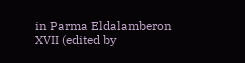in Parma Eldalamberon XVII (edited by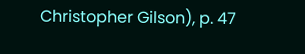Christopher Gilson), p. 47